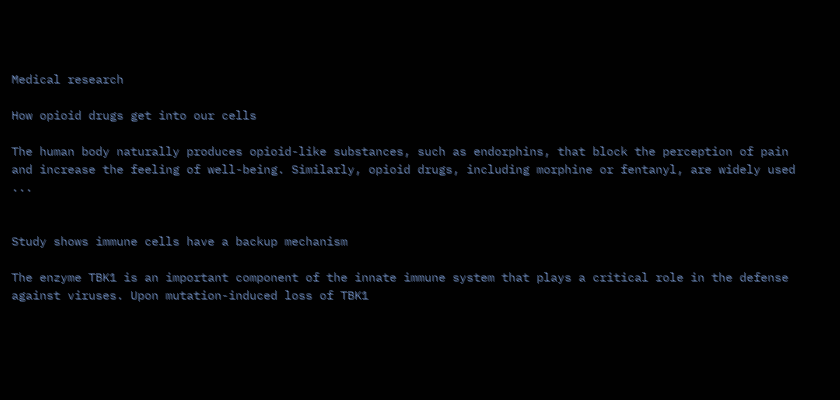Medical research

How opioid drugs get into our cells

The human body naturally produces opioid-like substances, such as endorphins, that block the perception of pain and increase the feeling of well-being. Similarly, opioid drugs, including morphine or fentanyl, are widely used ...


Study shows immune cells have a backup mechanism

The enzyme TBK1 is an important component of the innate immune system that plays a critical role in the defense against viruses. Upon mutation-induced loss of TBK1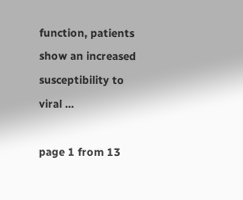function, patients show an increased susceptibility to viral ...

page 1 from 13